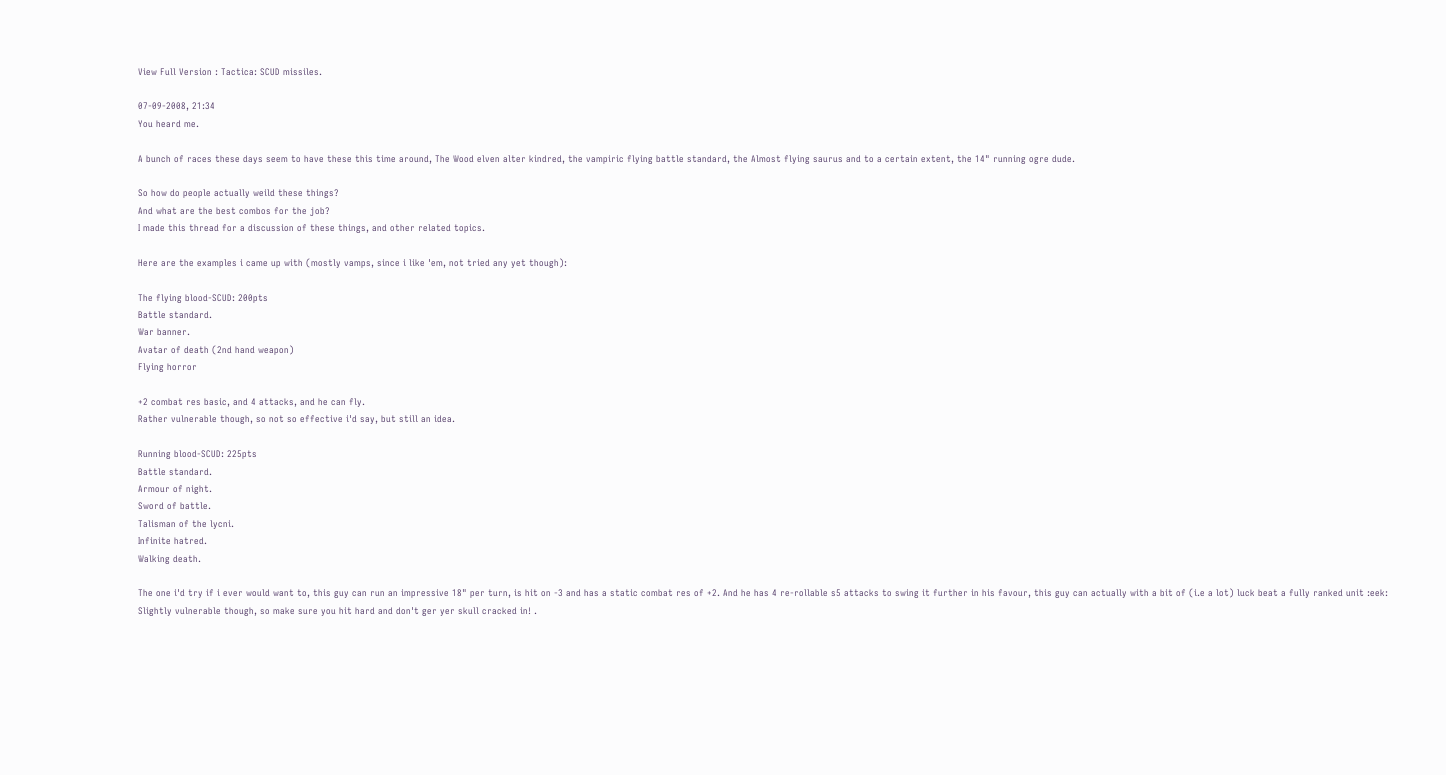View Full Version : Tactica: SCUD missiles.

07-09-2008, 21:34
You heard me.

A bunch of races these days seem to have these this time around, The Wood elven alter kindred, the vampiric flying battle standard, the Almost flying saurus and to a certain extent, the 14" running ogre dude.

So how do people actually weild these things?
And what are the best combos for the job?
I made this thread for a discussion of these things, and other related topics.

Here are the examples i came up with (mostly vamps, since i like 'em, not tried any yet though):

The flying blood-SCUD: 200pts
Battle standard.
War banner.
Avatar of death (2nd hand weapon)
Flying horror

+2 combat res basic, and 4 attacks, and he can fly.
Rather vulnerable though, so not so effective i'd say, but still an idea.

Running blood-SCUD: 225pts
Battle standard.
Armour of night.
Sword of battle.
Talisman of the lycni.
Infinite hatred.
Walking death.

The one i'd try if i ever would want to, this guy can run an impressive 18" per turn, is hit on -3 and has a static combat res of +2. And he has 4 re-rollable s5 attacks to swing it further in his favour, this guy can actually with a bit of (i.e a lot) luck beat a fully ranked unit :eek: Slightly vulnerable though, so make sure you hit hard and don't ger yer skull cracked in! .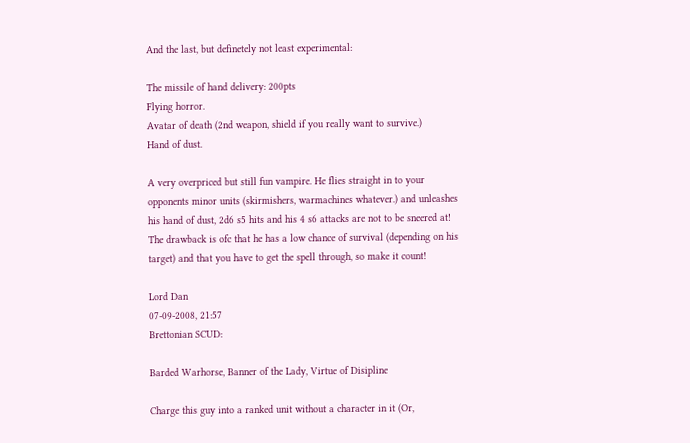And the last, but definetely not least experimental:

The missile of hand delivery: 200pts
Flying horror.
Avatar of death (2nd weapon, shield if you really want to survive.)
Hand of dust.

A very overpriced but still fun vampire. He flies straight in to your opponents minor units (skirmishers, warmachines whatever.) and unleashes his hand of dust, 2d6 s5 hits and his 4 s6 attacks are not to be sneered at! The drawback is ofc that he has a low chance of survival (depending on his target) and that you have to get the spell through, so make it count!

Lord Dan
07-09-2008, 21:57
Brettonian SCUD:

Barded Warhorse, Banner of the Lady, Virtue of Disipline

Charge this guy into a ranked unit without a character in it (Or,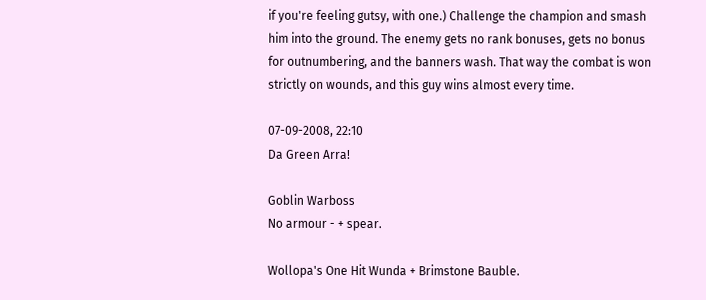if you're feeling gutsy, with one.) Challenge the champion and smash him into the ground. The enemy gets no rank bonuses, gets no bonus for outnumbering, and the banners wash. That way the combat is won strictly on wounds, and this guy wins almost every time.

07-09-2008, 22:10
Da Green Arra!

Goblin Warboss
No armour - + spear.

Wollopa's One Hit Wunda + Brimstone Bauble.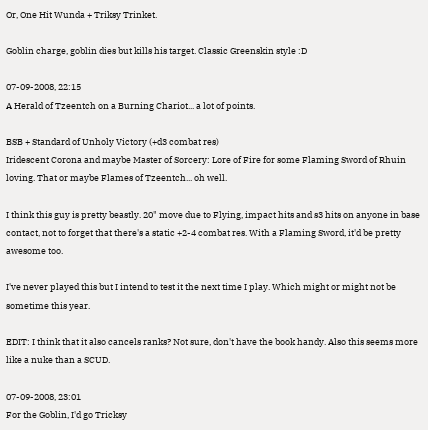Or, One Hit Wunda + Triksy Trinket.

Goblin charge, goblin dies but kills his target. Classic Greenskin style :D

07-09-2008, 22:15
A Herald of Tzeentch on a Burning Chariot... a lot of points.

BSB + Standard of Unholy Victory (+d3 combat res)
Iridescent Corona and maybe Master of Sorcery: Lore of Fire for some Flaming Sword of Rhuin loving. That or maybe Flames of Tzeentch... oh well.

I think this guy is pretty beastly. 20" move due to Flying, impact hits and s3 hits on anyone in base contact, not to forget that there's a static +2-4 combat res. With a Flaming Sword, it'd be pretty awesome too.

I've never played this but I intend to test it the next time I play. Which might or might not be sometime this year.

EDIT: I think that it also cancels ranks? Not sure, don't have the book handy. Also this seems more like a nuke than a SCUD.

07-09-2008, 23:01
For the Goblin, I'd go Tricksy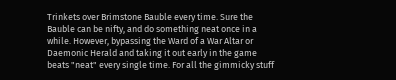Trinkets over Brimstone Bauble every time. Sure the Bauble can be nifty, and do something neat once in a while. However, bypassing the Ward of a War Altar or Daemonic Herald and taking it out early in the game beats "neat" every single time. For all the gimmicky stuff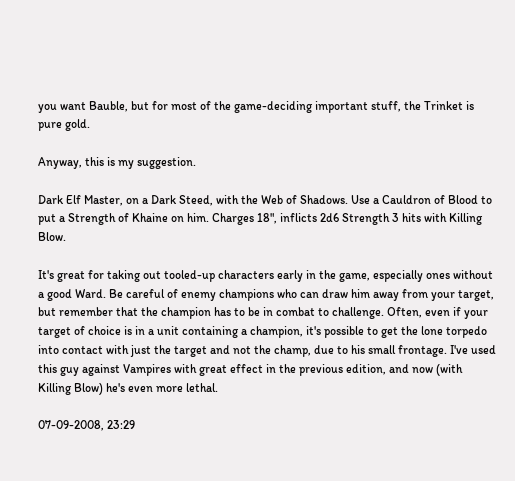you want Bauble, but for most of the game-deciding important stuff, the Trinket is pure gold.

Anyway, this is my suggestion.

Dark Elf Master, on a Dark Steed, with the Web of Shadows. Use a Cauldron of Blood to put a Strength of Khaine on him. Charges 18", inflicts 2d6 Strength 3 hits with Killing Blow.

It's great for taking out tooled-up characters early in the game, especially ones without a good Ward. Be careful of enemy champions who can draw him away from your target, but remember that the champion has to be in combat to challenge. Often, even if your target of choice is in a unit containing a champion, it's possible to get the lone torpedo into contact with just the target and not the champ, due to his small frontage. I've used this guy against Vampires with great effect in the previous edition, and now (with Killing Blow) he's even more lethal.

07-09-2008, 23:29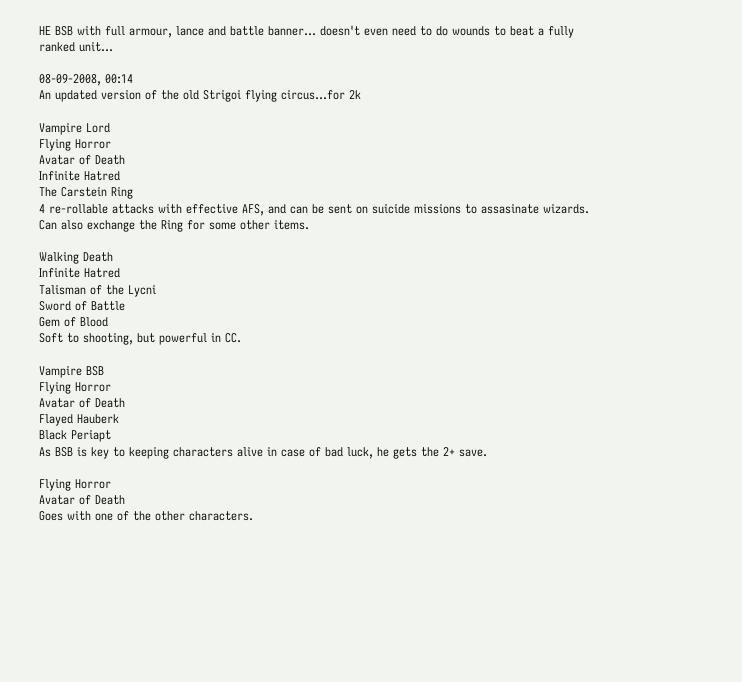HE BSB with full armour, lance and battle banner... doesn't even need to do wounds to beat a fully ranked unit...

08-09-2008, 00:14
An updated version of the old Strigoi flying circus...for 2k

Vampire Lord
Flying Horror
Avatar of Death
Infinite Hatred
The Carstein Ring
4 re-rollable attacks with effective AFS, and can be sent on suicide missions to assasinate wizards. Can also exchange the Ring for some other items.

Walking Death
Infinite Hatred
Talisman of the Lycni
Sword of Battle
Gem of Blood
Soft to shooting, but powerful in CC.

Vampire BSB
Flying Horror
Avatar of Death
Flayed Hauberk
Black Periapt
As BSB is key to keeping characters alive in case of bad luck, he gets the 2+ save.

Flying Horror
Avatar of Death
Goes with one of the other characters.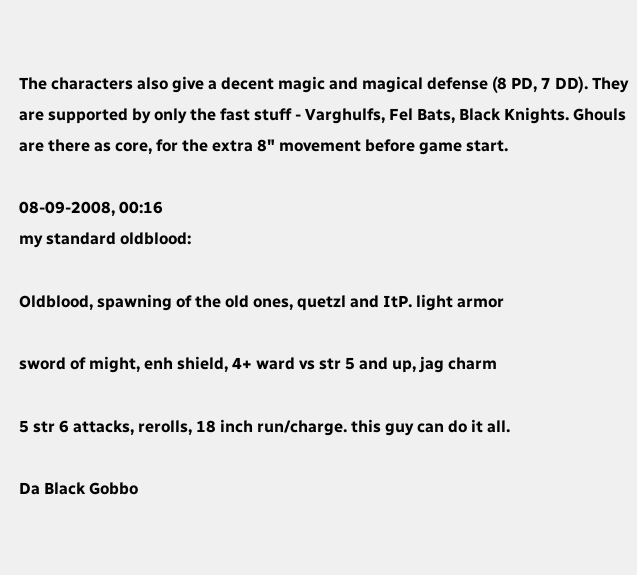The characters also give a decent magic and magical defense (8 PD, 7 DD). They are supported by only the fast stuff - Varghulfs, Fel Bats, Black Knights. Ghouls are there as core, for the extra 8" movement before game start.

08-09-2008, 00:16
my standard oldblood:

Oldblood, spawning of the old ones, quetzl and ItP. light armor

sword of might, enh shield, 4+ ward vs str 5 and up, jag charm

5 str 6 attacks, rerolls, 18 inch run/charge. this guy can do it all.

Da Black Gobbo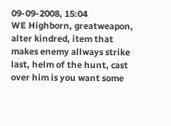09-09-2008, 15:04
WE Highborn, greatweapon, alter kindred, item that makes enemy allways strike last, helm of the hunt, cast over him is you want some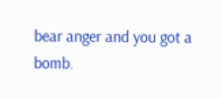bear anger and you got a bomb.